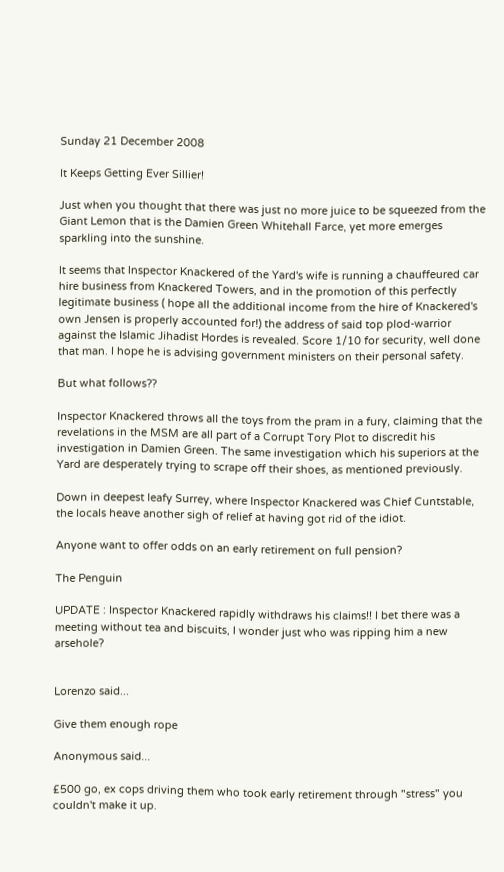Sunday 21 December 2008

It Keeps Getting Ever Sillier!

Just when you thought that there was just no more juice to be squeezed from the Giant Lemon that is the Damien Green Whitehall Farce, yet more emerges sparkling into the sunshine.

It seems that Inspector Knackered of the Yard's wife is running a chauffeured car hire business from Knackered Towers, and in the promotion of this perfectly legitimate business ( hope all the additional income from the hire of Knackered's own Jensen is properly accounted for!) the address of said top plod-warrior against the Islamic Jihadist Hordes is revealed. Score 1/10 for security, well done that man. I hope he is advising government ministers on their personal safety.

But what follows??

Inspector Knackered throws all the toys from the pram in a fury, claiming that the revelations in the MSM are all part of a Corrupt Tory Plot to discredit his investigation in Damien Green. The same investigation which his superiors at the Yard are desperately trying to scrape off their shoes, as mentioned previously.

Down in deepest leafy Surrey, where Inspector Knackered was Chief Cuntstable, the locals heave another sigh of relief at having got rid of the idiot.

Anyone want to offer odds on an early retirement on full pension?

The Penguin

UPDATE : Inspector Knackered rapidly withdraws his claims!! I bet there was a meeting without tea and biscuits, I wonder just who was ripping him a new arsehole?


Lorenzo said...

Give them enough rope

Anonymous said...

£500 go, ex cops driving them who took early retirement through "stress" you couldn't make it up.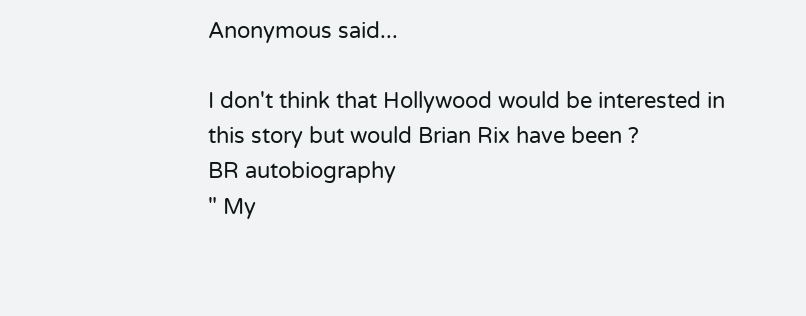Anonymous said...

I don't think that Hollywood would be interested in this story but would Brian Rix have been ?
BR autobiography
" My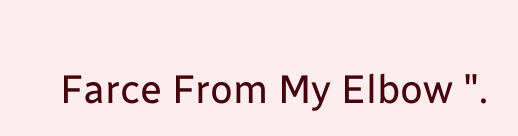Farce From My Elbow ".